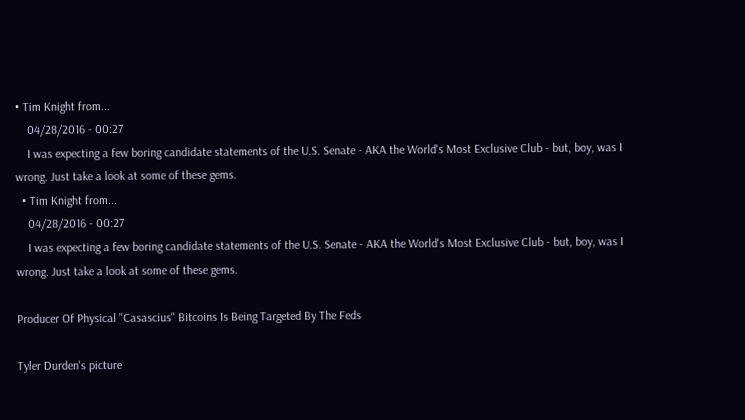• Tim Knight from...
    04/28/2016 - 00:27
    I was expecting a few boring candidate statements of the U.S. Senate - AKA the World's Most Exclusive Club - but, boy, was I wrong. Just take a look at some of these gems.
  • Tim Knight from...
    04/28/2016 - 00:27
    I was expecting a few boring candidate statements of the U.S. Senate - AKA the World's Most Exclusive Club - but, boy, was I wrong. Just take a look at some of these gems.

Producer Of Physical "Casascius" Bitcoins Is Being Targeted By The Feds

Tyler Durden's picture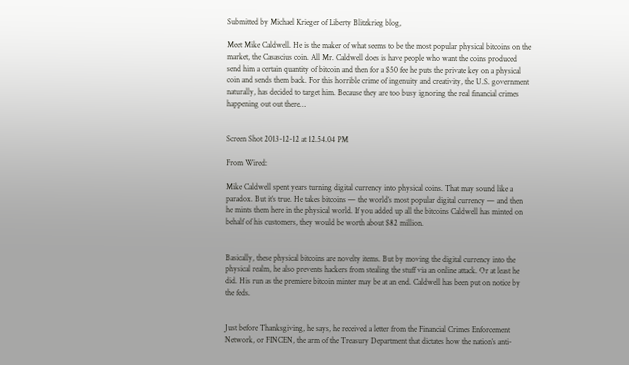Submitted by Michael Krieger of Liberty Blitzkrieg blog,

Meet Mike Caldwell. He is the maker of what seems to be the most popular physical bitcoins on the market, the Casascius coin. All Mr. Caldwell does is have people who want the coins produced send him a certain quantity of bitcoin and then for a $50 fee he puts the private key on a physical coin and sends them back. For this horrible crime of ingenuity and creativity, the U.S. government naturally, has decided to target him. Because they are too busy ignoring the real financial crimes happening out out there…


Screen Shot 2013-12-12 at 12.54.04 PM

From Wired:

Mike Caldwell spent years turning digital currency into physical coins. That may sound like a paradox. But it’s true. He takes bitcoins — the world’s most popular digital currency — and then he mints them here in the physical world. If you added up all the bitcoins Caldwell has minted on behalf of his customers, they would be worth about $82 million.


Basically, these physical bitcoins are novelty items. But by moving the digital currency into the physical realm, he also prevents hackers from stealing the stuff via an online attack. Or at least he did. His run as the premiere bitcoin minter may be at an end. Caldwell has been put on notice by the feds.


Just before Thanksgiving, he says, he received a letter from the Financial Crimes Enforcement Network, or FINCEN, the arm of the Treasury Department that dictates how the nation’s anti-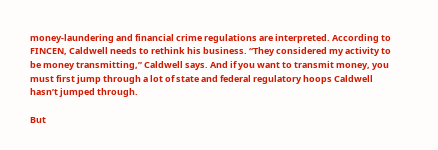money-laundering and financial crime regulations are interpreted. According to FINCEN, Caldwell needs to rethink his business. “They considered my activity to be money transmitting,” Caldwell says. And if you want to transmit money, you must first jump through a lot of state and federal regulatory hoops Caldwell hasn’t jumped through.

But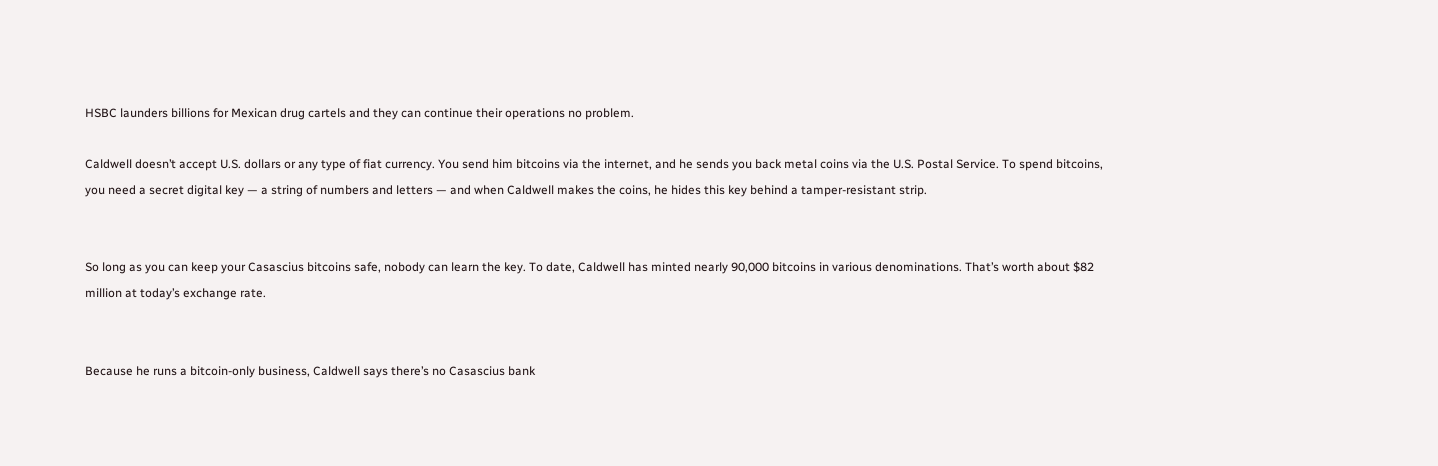HSBC launders billions for Mexican drug cartels and they can continue their operations no problem.

Caldwell doesn’t accept U.S. dollars or any type of fiat currency. You send him bitcoins via the internet, and he sends you back metal coins via the U.S. Postal Service. To spend bitcoins, you need a secret digital key — a string of numbers and letters — and when Caldwell makes the coins, he hides this key behind a tamper-resistant strip.


So long as you can keep your Casascius bitcoins safe, nobody can learn the key. To date, Caldwell has minted nearly 90,000 bitcoins in various denominations. That’s worth about $82 million at today’s exchange rate.


Because he runs a bitcoin-only business, Caldwell says there’s no Casascius bank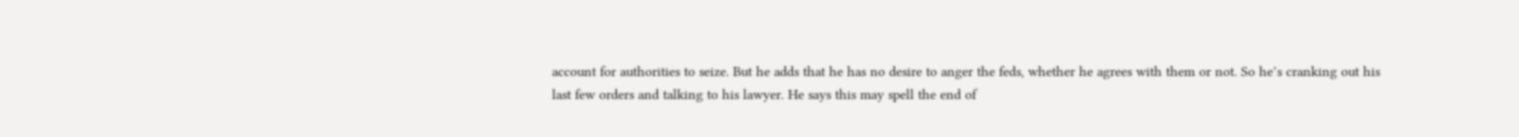account for authorities to seize. But he adds that he has no desire to anger the feds, whether he agrees with them or not. So he’s cranking out his last few orders and talking to his lawyer. He says this may spell the end of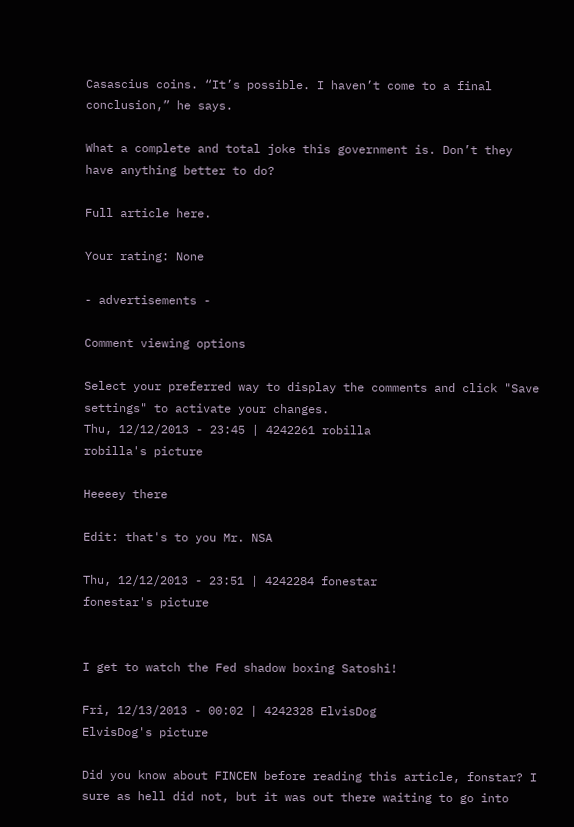Casascius coins. “It’s possible. I haven’t come to a final conclusion,” he says.

What a complete and total joke this government is. Don’t they have anything better to do?

Full article here.

Your rating: None

- advertisements -

Comment viewing options

Select your preferred way to display the comments and click "Save settings" to activate your changes.
Thu, 12/12/2013 - 23:45 | 4242261 robilla
robilla's picture

Heeeey there

Edit: that's to you Mr. NSA

Thu, 12/12/2013 - 23:51 | 4242284 fonestar
fonestar's picture


I get to watch the Fed shadow boxing Satoshi!

Fri, 12/13/2013 - 00:02 | 4242328 ElvisDog
ElvisDog's picture

Did you know about FINCEN before reading this article, fonstar? I sure as hell did not, but it was out there waiting to go into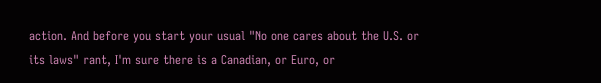action. And before you start your usual "No one cares about the U.S. or its laws" rant, I'm sure there is a Canadian, or Euro, or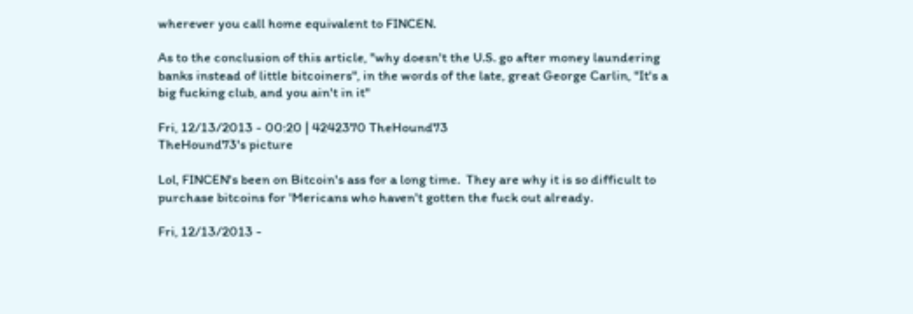wherever you call home equivalent to FINCEN.

As to the conclusion of this article, "why doesn't the U.S. go after money laundering banks instead of little bitcoiners", in the words of the late, great George Carlin, "It's a big fucking club, and you ain't in it"

Fri, 12/13/2013 - 00:20 | 4242370 TheHound73
TheHound73's picture

Lol, FINCEN's been on Bitcoin's ass for a long time.  They are why it is so difficult to purchase bitcoins for 'Mericans who haven't gotten the fuck out already.

Fri, 12/13/2013 -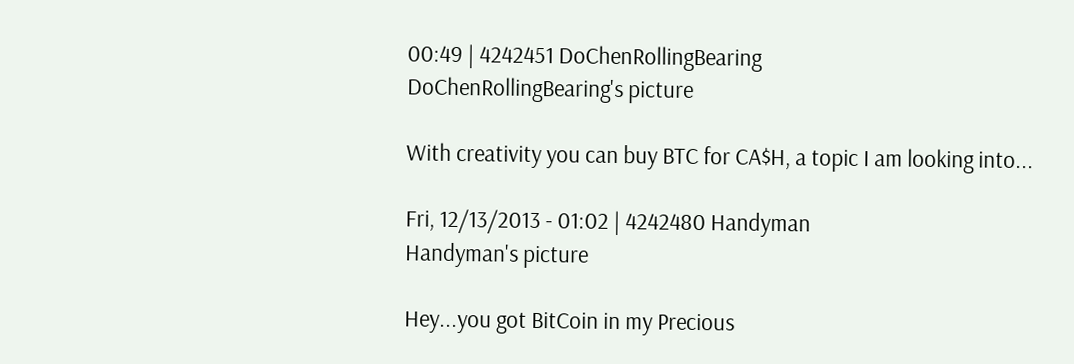00:49 | 4242451 DoChenRollingBearing
DoChenRollingBearing's picture

With creativity you can buy BTC for CA$H, a topic I am looking into...

Fri, 12/13/2013 - 01:02 | 4242480 Handyman
Handyman's picture

Hey...you got BitCoin in my Precious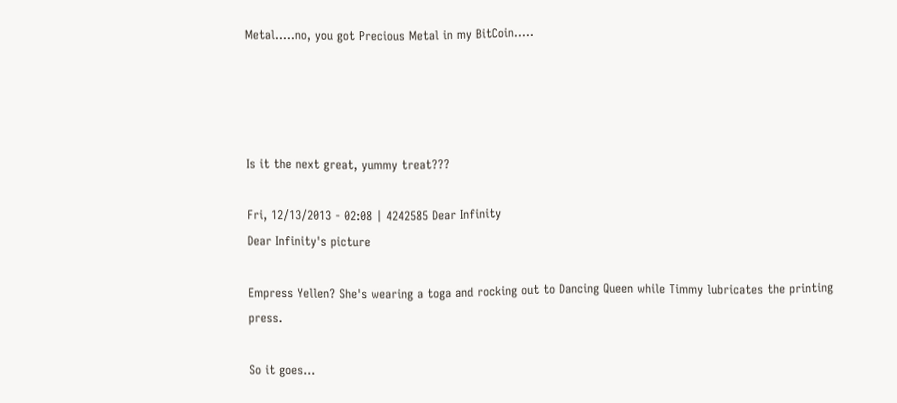Metal.....no, you got Precious Metal in my BitCoin.....




Is it the next great, yummy treat???

Fri, 12/13/2013 - 02:08 | 4242585 Dear Infinity
Dear Infinity's picture

Empress Yellen? She's wearing a toga and rocking out to Dancing Queen while Timmy lubricates the printing press.

So it goes...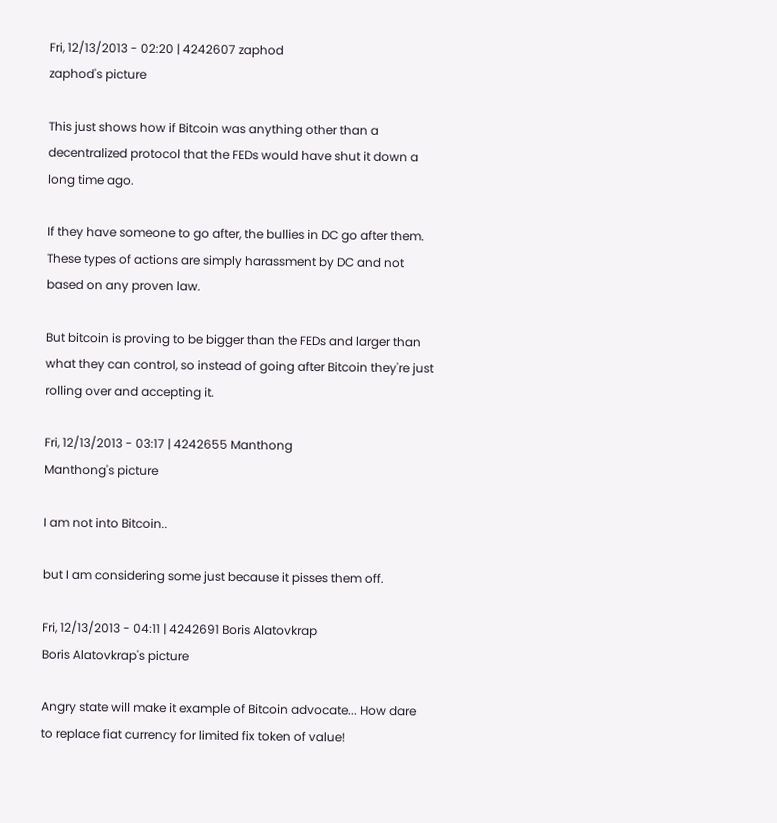Fri, 12/13/2013 - 02:20 | 4242607 zaphod
zaphod's picture

This just shows how if Bitcoin was anything other than a decentralized protocol that the FEDs would have shut it down a long time ago.

If they have someone to go after, the bullies in DC go after them. These types of actions are simply harassment by DC and not based on any proven law.

But bitcoin is proving to be bigger than the FEDs and larger than what they can control, so instead of going after Bitcoin they're just rolling over and accepting it.

Fri, 12/13/2013 - 03:17 | 4242655 Manthong
Manthong's picture

I am not into Bitcoin..

but I am considering some just because it pisses them off.

Fri, 12/13/2013 - 04:11 | 4242691 Boris Alatovkrap
Boris Alatovkrap's picture

Angry state will make it example of Bitcoin advocate... How dare to replace fiat currency for limited fix token of value!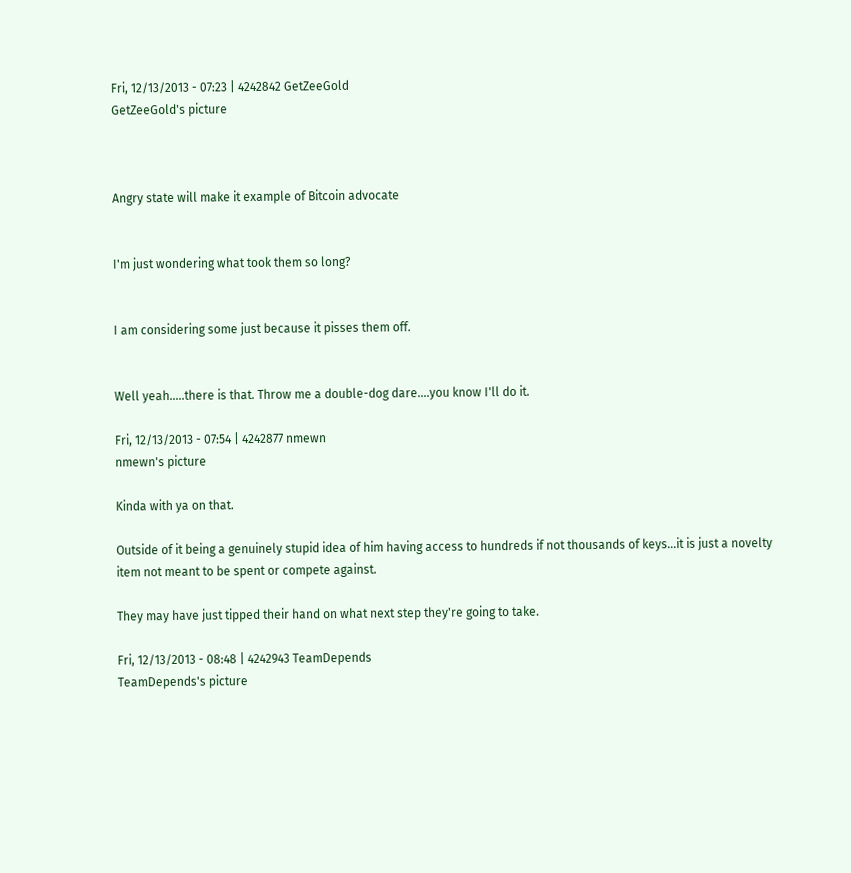Fri, 12/13/2013 - 07:23 | 4242842 GetZeeGold
GetZeeGold's picture



Angry state will make it example of Bitcoin advocate


I'm just wondering what took them so long?


I am considering some just because it pisses them off.


Well yeah.....there is that. Throw me a double-dog dare....you know I'll do it.

Fri, 12/13/2013 - 07:54 | 4242877 nmewn
nmewn's picture

Kinda with ya on that.

Outside of it being a genuinely stupid idea of him having access to hundreds if not thousands of keys...it is just a novelty item not meant to be spent or compete against.

They may have just tipped their hand on what next step they're going to take.

Fri, 12/13/2013 - 08:48 | 4242943 TeamDepends
TeamDepends's picture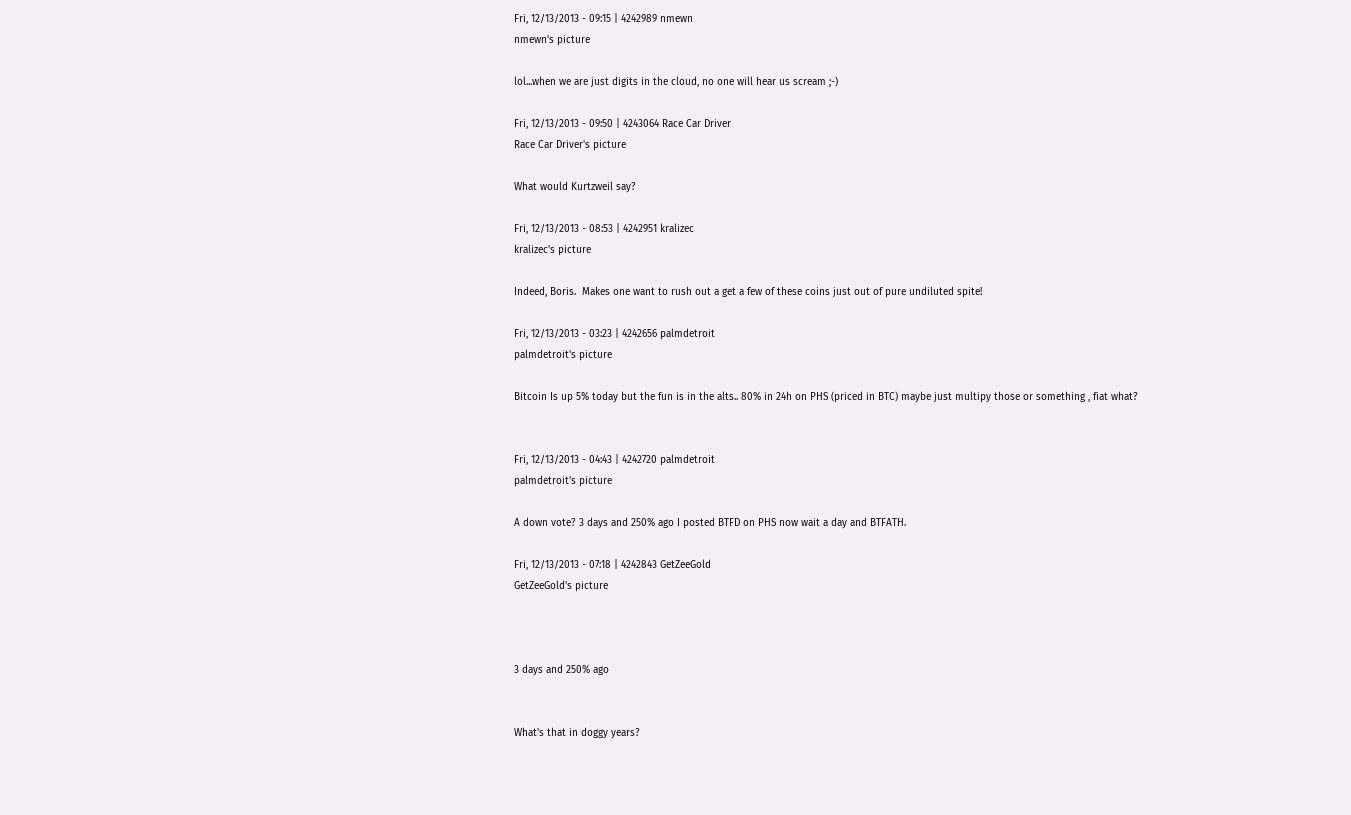Fri, 12/13/2013 - 09:15 | 4242989 nmewn
nmewn's picture

lol...when we are just digits in the cloud, no one will hear us scream ;-)

Fri, 12/13/2013 - 09:50 | 4243064 Race Car Driver
Race Car Driver's picture

What would Kurtzweil say?

Fri, 12/13/2013 - 08:53 | 4242951 kralizec
kralizec's picture

Indeed, Boris.  Makes one want to rush out a get a few of these coins just out of pure undiluted spite!

Fri, 12/13/2013 - 03:23 | 4242656 palmdetroit
palmdetroit's picture

Bitcoin Is up 5% today but the fun is in the alts.. 80% in 24h on PHS (priced in BTC) maybe just multipy those or something , fiat what?


Fri, 12/13/2013 - 04:43 | 4242720 palmdetroit
palmdetroit's picture

A down vote? 3 days and 250% ago I posted BTFD on PHS now wait a day and BTFATH.

Fri, 12/13/2013 - 07:18 | 4242843 GetZeeGold
GetZeeGold's picture



3 days and 250% ago


What's that in doggy years?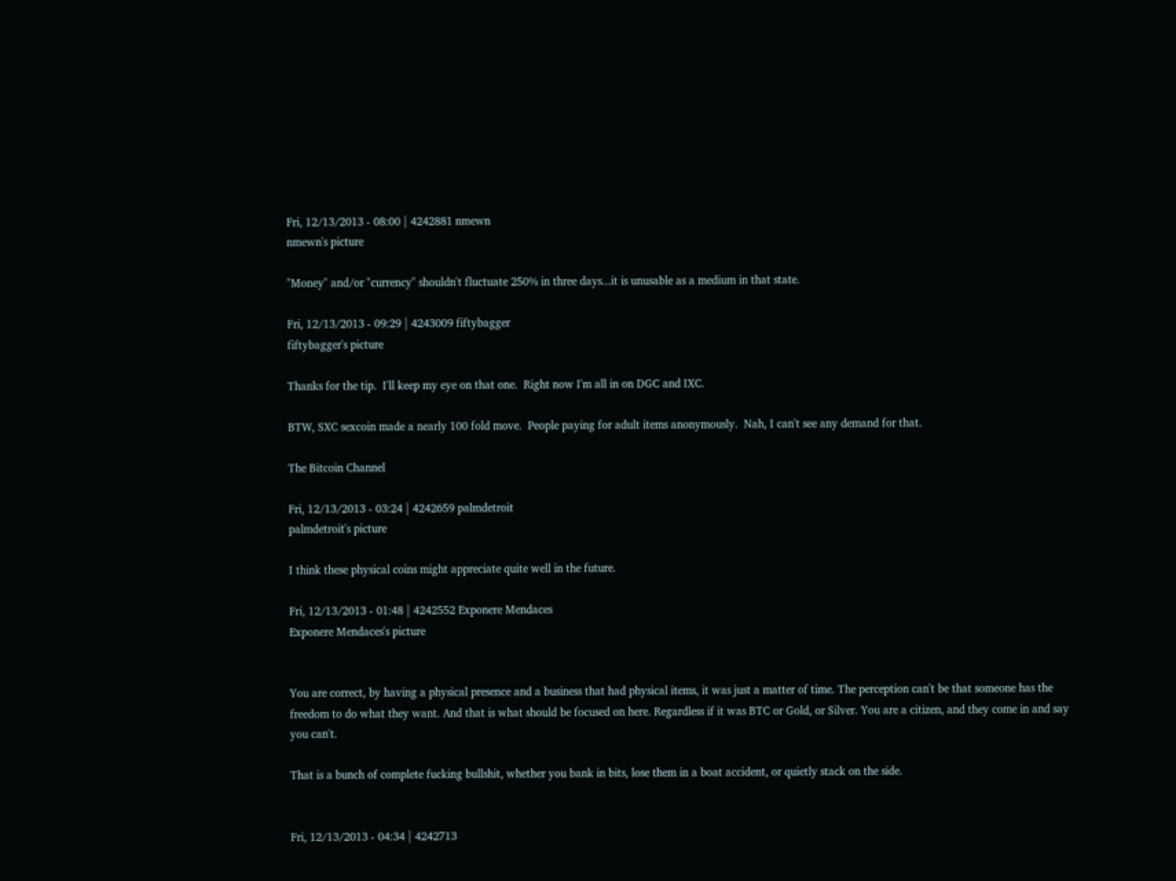Fri, 12/13/2013 - 08:00 | 4242881 nmewn
nmewn's picture

"Money" and/or "currency" shouldn't fluctuate 250% in three days...it is unusable as a medium in that state.

Fri, 12/13/2013 - 09:29 | 4243009 fiftybagger
fiftybagger's picture

Thanks for the tip.  I'll keep my eye on that one.  Right now I'm all in on DGC and IXC.

BTW, SXC sexcoin made a nearly 100 fold move.  People paying for adult items anonymously.  Nah, I can't see any demand for that.

The Bitcoin Channel

Fri, 12/13/2013 - 03:24 | 4242659 palmdetroit
palmdetroit's picture

I think these physical coins might appreciate quite well in the future.

Fri, 12/13/2013 - 01:48 | 4242552 Exponere Mendaces
Exponere Mendaces's picture


You are correct, by having a physical presence and a business that had physical items, it was just a matter of time. The perception can't be that someone has the freedom to do what they want. And that is what should be focused on here. Regardless if it was BTC or Gold, or Silver. You are a citizen, and they come in and say you can't.

That is a bunch of complete fucking bullshit, whether you bank in bits, lose them in a boat accident, or quietly stack on the side.


Fri, 12/13/2013 - 04:34 | 4242713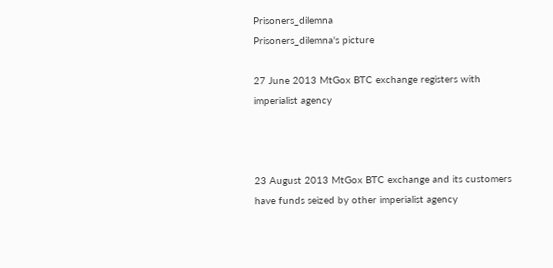Prisoners_dilemna
Prisoners_dilemna's picture

27 June 2013 MtGox BTC exchange registers with imperialist agency



23 August 2013 MtGox BTC exchange and its customers have funds seized by other imperialist agency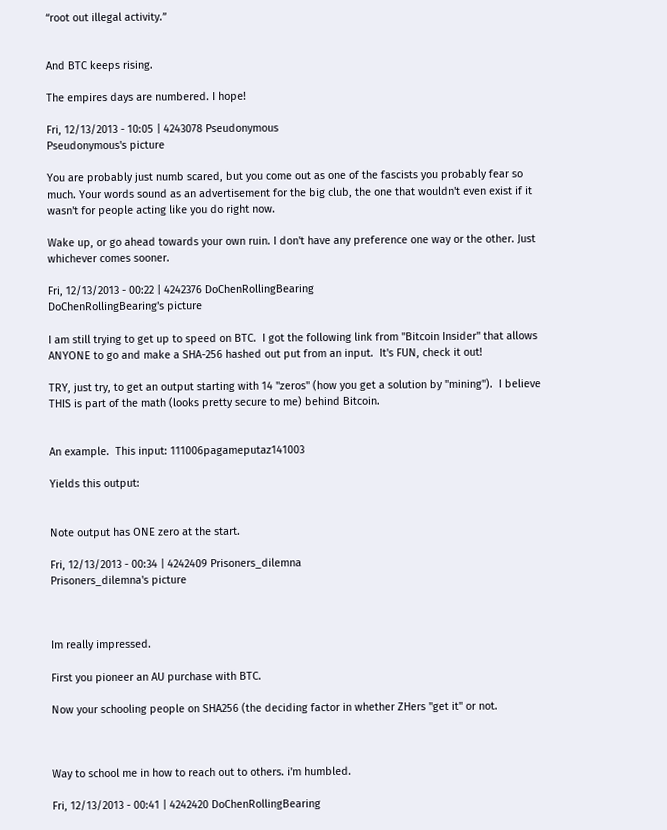“root out illegal activity.”


And BTC keeps rising.

The empires days are numbered. I hope!

Fri, 12/13/2013 - 10:05 | 4243078 Pseudonymous
Pseudonymous's picture

You are probably just numb scared, but you come out as one of the fascists you probably fear so much. Your words sound as an advertisement for the big club, the one that wouldn't even exist if it wasn't for people acting like you do right now.

Wake up, or go ahead towards your own ruin. I don't have any preference one way or the other. Just whichever comes sooner.

Fri, 12/13/2013 - 00:22 | 4242376 DoChenRollingBearing
DoChenRollingBearing's picture

I am still trying to get up to speed on BTC.  I got the following link from "Bitcoin Insider" that allows ANYONE to go and make a SHA-256 hashed out put from an input.  It's FUN, check it out!

TRY, just try, to get an output starting with 14 "zeros" (how you get a solution by "mining").  I believe THIS is part of the math (looks pretty secure to me) behind Bitcoin.


An example.  This input: 111006pagameputaz141003

Yields this output:


Note output has ONE zero at the start.

Fri, 12/13/2013 - 00:34 | 4242409 Prisoners_dilemna
Prisoners_dilemna's picture



Im really impressed.

First you pioneer an AU purchase with BTC.

Now your schooling people on SHA256 (the deciding factor in whether ZHers "get it" or not.



Way to school me in how to reach out to others. i'm humbled.

Fri, 12/13/2013 - 00:41 | 4242420 DoChenRollingBearing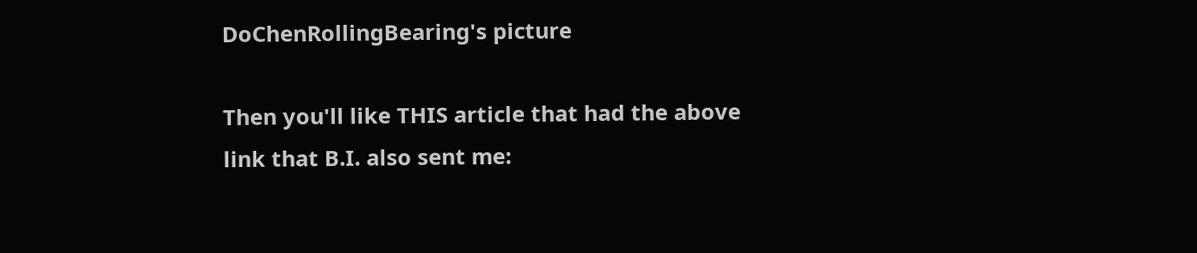DoChenRollingBearing's picture

Then you'll like THIS article that had the above link that B.I. also sent me: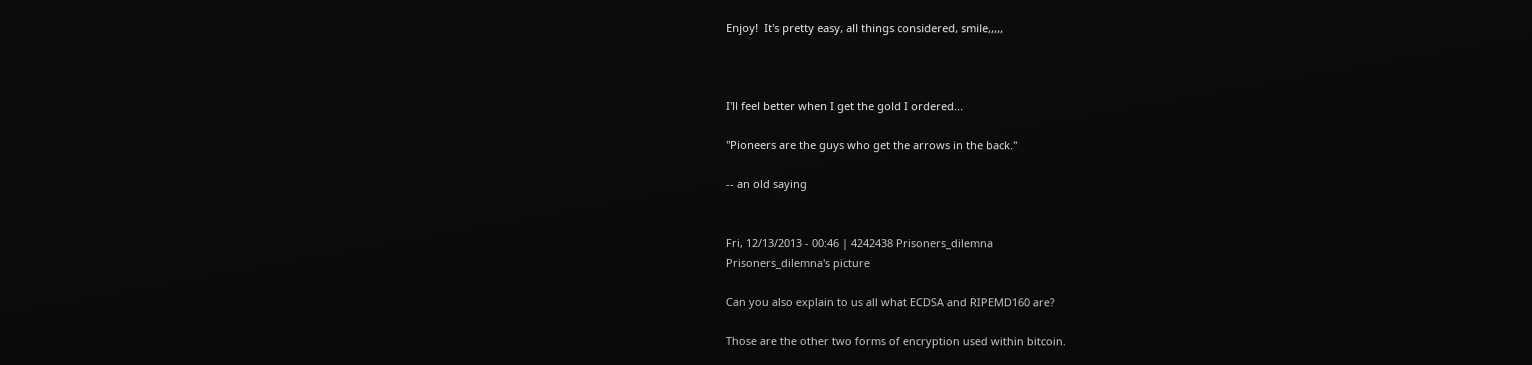Enjoy!  It's pretty easy, all things considered, smile,,,,,



I'll feel better when I get the gold I ordered...

"Pioneers are the guys who get the arrows in the back."

-- an old saying


Fri, 12/13/2013 - 00:46 | 4242438 Prisoners_dilemna
Prisoners_dilemna's picture

Can you also explain to us all what ECDSA and RIPEMD160 are?

Those are the other two forms of encryption used within bitcoin.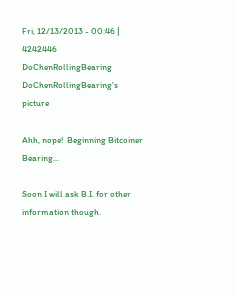Fri, 12/13/2013 - 00:46 | 4242446 DoChenRollingBearing
DoChenRollingBearing's picture

Ahh, nope!  Beginning Bitcoiner Bearing...

Soon I will ask B.I. for other information though.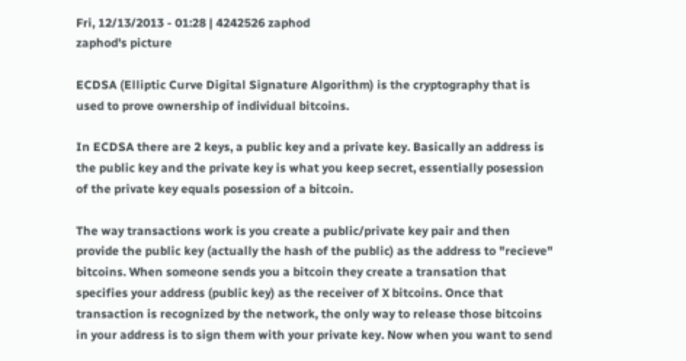Fri, 12/13/2013 - 01:28 | 4242526 zaphod
zaphod's picture

ECDSA (Elliptic Curve Digital Signature Algorithm) is the cryptography that is used to prove ownership of individual bitcoins.

In ECDSA there are 2 keys, a public key and a private key. Basically an address is the public key and the private key is what you keep secret, essentially posession of the private key equals posession of a bitcoin.

The way transactions work is you create a public/private key pair and then provide the public key (actually the hash of the public) as the address to "recieve" bitcoins. When someone sends you a bitcoin they create a transation that specifies your address (public key) as the receiver of X bitcoins. Once that transaction is recognized by the network, the only way to release those bitcoins in your address is to sign them with your private key. Now when you want to send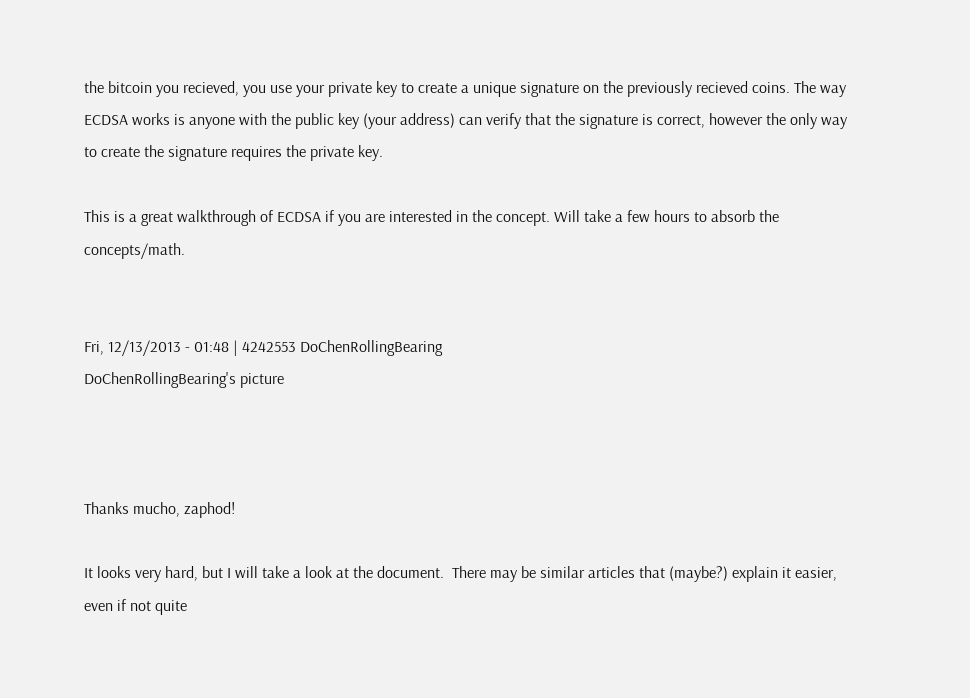the bitcoin you recieved, you use your private key to create a unique signature on the previously recieved coins. The way ECDSA works is anyone with the public key (your address) can verify that the signature is correct, however the only way to create the signature requires the private key.

This is a great walkthrough of ECDSA if you are interested in the concept. Will take a few hours to absorb the concepts/math.


Fri, 12/13/2013 - 01:48 | 4242553 DoChenRollingBearing
DoChenRollingBearing's picture



Thanks mucho, zaphod!

It looks very hard, but I will take a look at the document.  There may be similar articles that (maybe?) explain it easier, even if not quite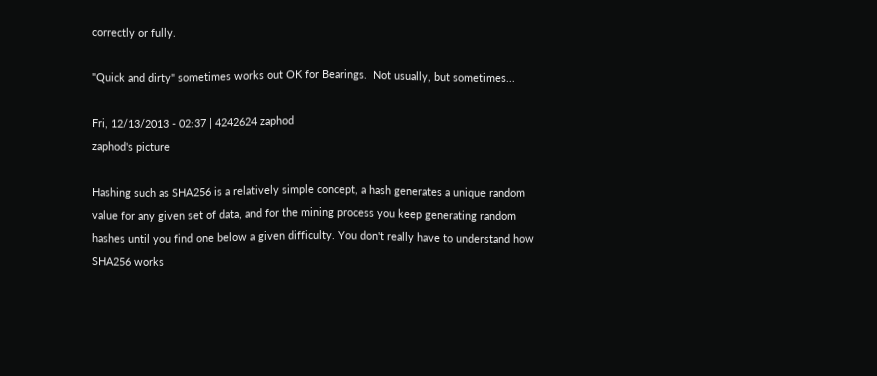correctly or fully.

"Quick and dirty" sometimes works out OK for Bearings.  Not usually, but sometimes...

Fri, 12/13/2013 - 02:37 | 4242624 zaphod
zaphod's picture

Hashing such as SHA256 is a relatively simple concept, a hash generates a unique random value for any given set of data, and for the mining process you keep generating random hashes until you find one below a given difficulty. You don't really have to understand how SHA256 works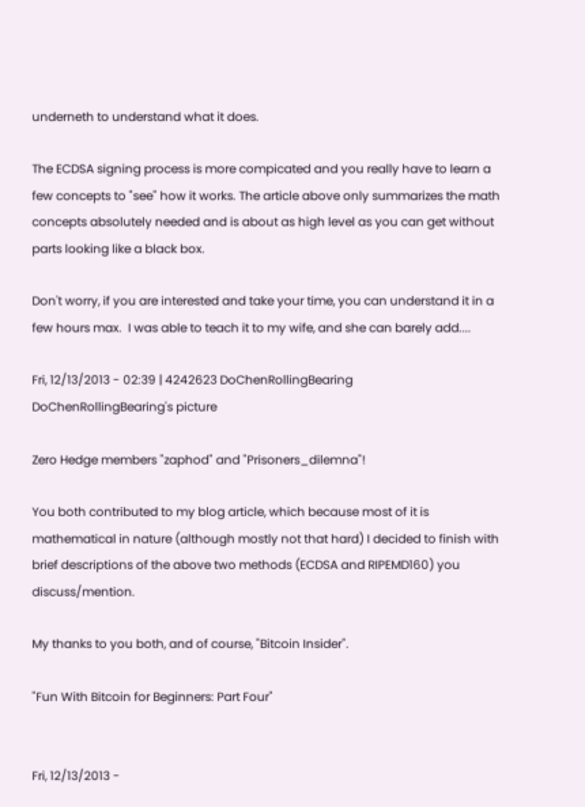underneth to understand what it does.

The ECDSA signing process is more compicated and you really have to learn a few concepts to "see" how it works. The article above only summarizes the math concepts absolutely needed and is about as high level as you can get without parts looking like a black box.

Don't worry, if you are interested and take your time, you can understand it in a few hours max.  I was able to teach it to my wife, and she can barely add....

Fri, 12/13/2013 - 02:39 | 4242623 DoChenRollingBearing
DoChenRollingBearing's picture

Zero Hedge members "zaphod" and "Prisoners_dilemna"!

You both contributed to my blog article, which because most of it is mathematical in nature (although mostly not that hard) I decided to finish with brief descriptions of the above two methods (ECDSA and RIPEMD160) you discuss/mention.

My thanks to you both, and of course, "Bitcoin Insider".

"Fun With Bitcoin for Beginners: Part Four"


Fri, 12/13/2013 -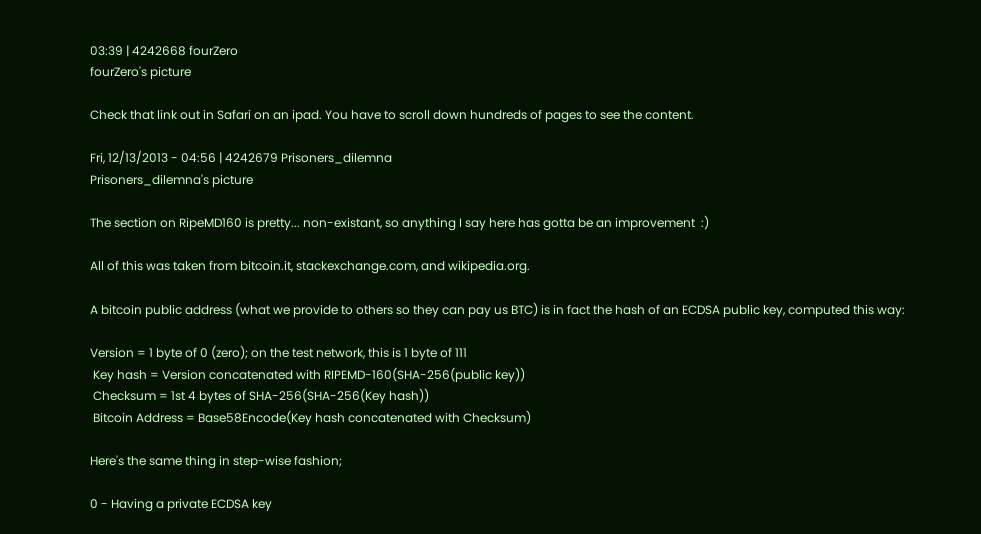03:39 | 4242668 fourZero
fourZero's picture

Check that link out in Safari on an ipad. You have to scroll down hundreds of pages to see the content.

Fri, 12/13/2013 - 04:56 | 4242679 Prisoners_dilemna
Prisoners_dilemna's picture

The section on RipeMD160 is pretty... non-existant, so anything I say here has gotta be an improvement  :)

All of this was taken from bitcoin.it, stackexchange.com, and wikipedia.org.

A bitcoin public address (what we provide to others so they can pay us BTC) is in fact the hash of an ECDSA public key, computed this way:

Version = 1 byte of 0 (zero); on the test network, this is 1 byte of 111
 Key hash = Version concatenated with RIPEMD-160(SHA-256(public key))
 Checksum = 1st 4 bytes of SHA-256(SHA-256(Key hash))
 Bitcoin Address = Base58Encode(Key hash concatenated with Checksum)

Here's the same thing in step-wise fashion;

0 - Having a private ECDSA key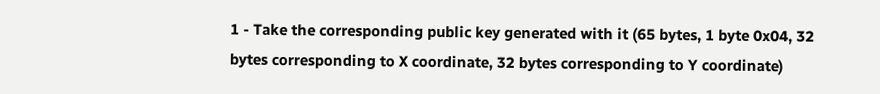1 - Take the corresponding public key generated with it (65 bytes, 1 byte 0x04, 32 bytes corresponding to X coordinate, 32 bytes corresponding to Y coordinate)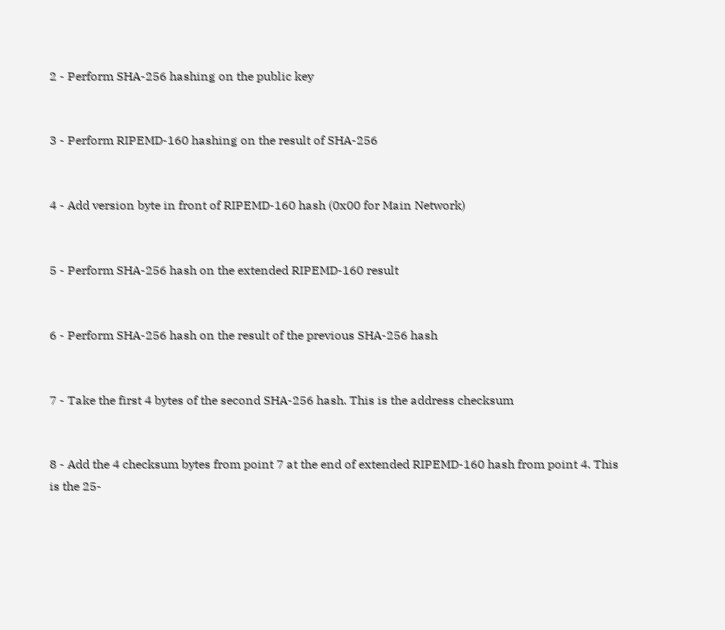2 - Perform SHA-256 hashing on the public key


3 - Perform RIPEMD-160 hashing on the result of SHA-256


4 - Add version byte in front of RIPEMD-160 hash (0x00 for Main Network)


5 - Perform SHA-256 hash on the extended RIPEMD-160 result


6 - Perform SHA-256 hash on the result of the previous SHA-256 hash


7 - Take the first 4 bytes of the second SHA-256 hash. This is the address checksum


8 - Add the 4 checksum bytes from point 7 at the end of extended RIPEMD-160 hash from point 4. This is the 25-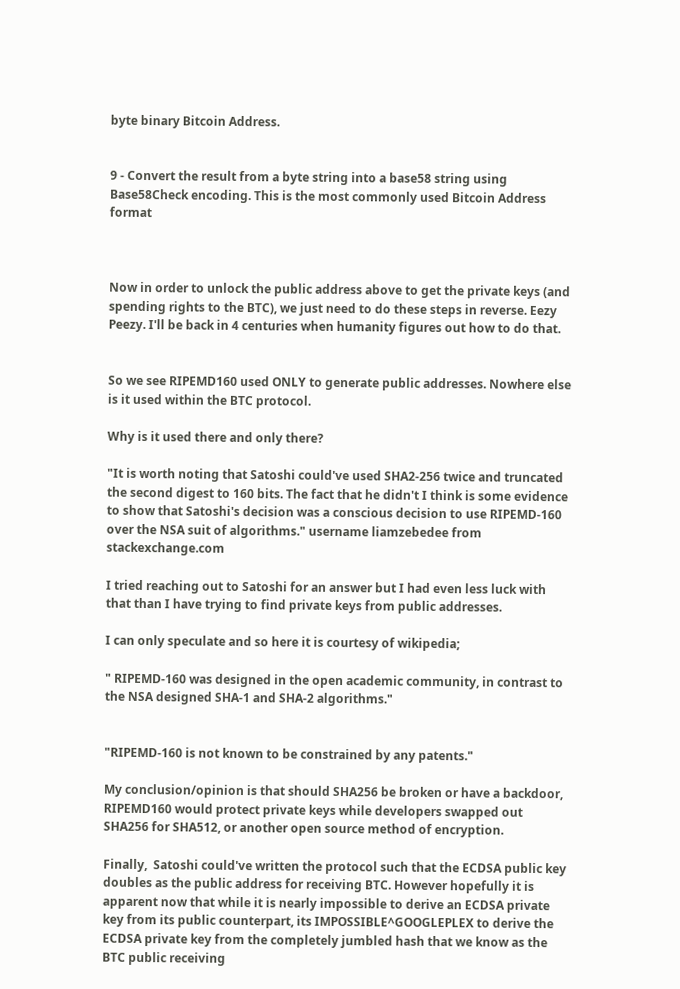byte binary Bitcoin Address.


9 - Convert the result from a byte string into a base58 string using Base58Check encoding. This is the most commonly used Bitcoin Address format



Now in order to unlock the public address above to get the private keys (and spending rights to the BTC), we just need to do these steps in reverse. Eezy Peezy. I'll be back in 4 centuries when humanity figures out how to do that.


So we see RIPEMD160 used ONLY to generate public addresses. Nowhere else is it used within the BTC protocol.

Why is it used there and only there?

"It is worth noting that Satoshi could've used SHA2-256 twice and truncated the second digest to 160 bits. The fact that he didn't I think is some evidence to show that Satoshi's decision was a conscious decision to use RIPEMD-160 over the NSA suit of algorithms." username liamzebedee from stackexchange.com

I tried reaching out to Satoshi for an answer but I had even less luck with that than I have trying to find private keys from public addresses.

I can only speculate and so here it is courtesy of wikipedia;

" RIPEMD-160 was designed in the open academic community, in contrast to the NSA designed SHA-1 and SHA-2 algorithms."


"RIPEMD-160 is not known to be constrained by any patents."

My conclusion/opinion is that should SHA256 be broken or have a backdoor, RIPEMD160 would protect private keys while developers swapped out SHA256 for SHA512, or another open source method of encryption.

Finally,  Satoshi could've written the protocol such that the ECDSA public key doubles as the public address for receiving BTC. However hopefully it is apparent now that while it is nearly impossible to derive an ECDSA private key from its public counterpart, its IMPOSSIBLE^GOOGLEPLEX to derive the ECDSA private key from the completely jumbled hash that we know as the BTC public receiving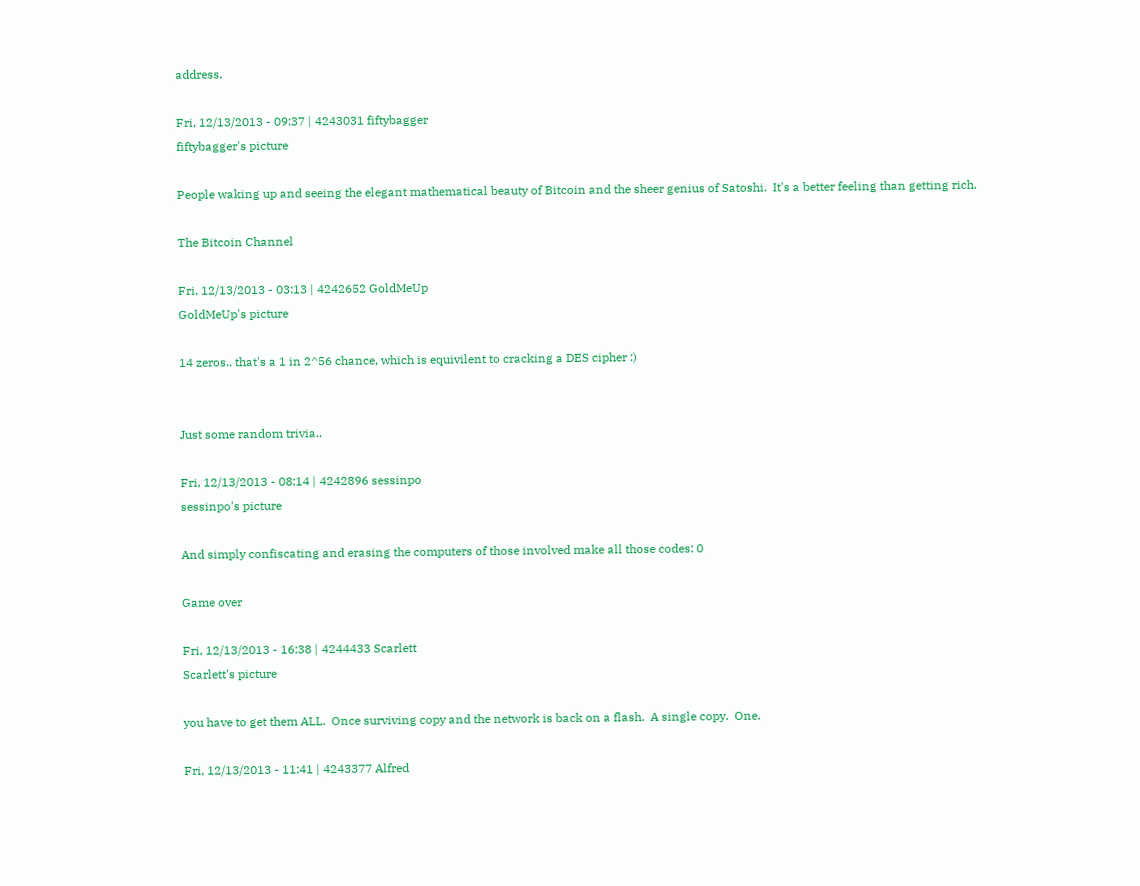address.

Fri, 12/13/2013 - 09:37 | 4243031 fiftybagger
fiftybagger's picture

People waking up and seeing the elegant mathematical beauty of Bitcoin and the sheer genius of Satoshi.  It's a better feeling than getting rich.

The Bitcoin Channel

Fri, 12/13/2013 - 03:13 | 4242652 GoldMeUp
GoldMeUp's picture

14 zeros.. that's a 1 in 2^56 chance, which is equivilent to cracking a DES cipher :)


Just some random trivia..

Fri, 12/13/2013 - 08:14 | 4242896 sessinpo
sessinpo's picture

And simply confiscating and erasing the computers of those involved make all those codes: 0

Game over

Fri, 12/13/2013 - 16:38 | 4244433 Scarlett
Scarlett's picture

you have to get them ALL.  Once surviving copy and the network is back on a flash.  A single copy.  One.

Fri, 12/13/2013 - 11:41 | 4243377 Alfred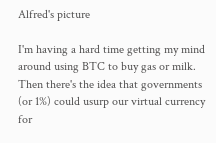Alfred's picture

I'm having a hard time getting my mind around using BTC to buy gas or milk. Then there's the idea that governments (or 1%) could usurp our virtual currency for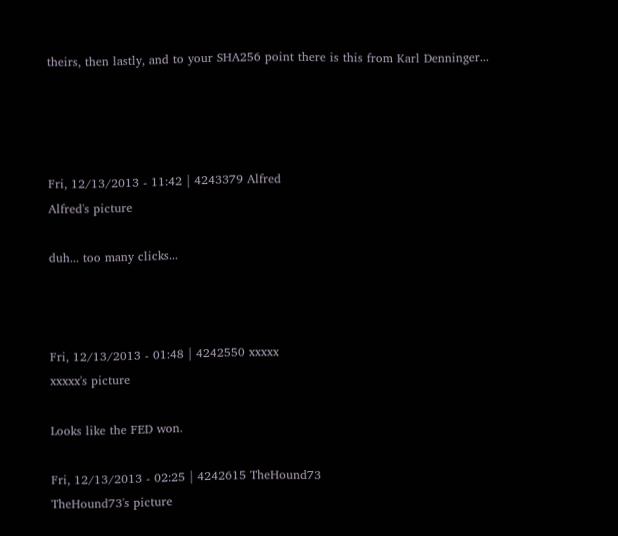theirs, then lastly, and to your SHA256 point there is this from Karl Denninger...




Fri, 12/13/2013 - 11:42 | 4243379 Alfred
Alfred's picture

duh... too many clicks...



Fri, 12/13/2013 - 01:48 | 4242550 xxxxx
xxxxx's picture

Looks like the FED won.

Fri, 12/13/2013 - 02:25 | 4242615 TheHound73
TheHound73's picture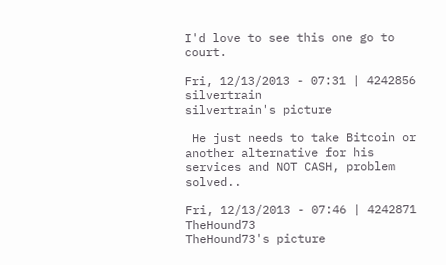I'd love to see this one go to court.

Fri, 12/13/2013 - 07:31 | 4242856 silvertrain
silvertrain's picture

 He just needs to take Bitcoin or another alternative for his services and NOT CASH, problem solved..

Fri, 12/13/2013 - 07:46 | 4242871 TheHound73
TheHound73's picture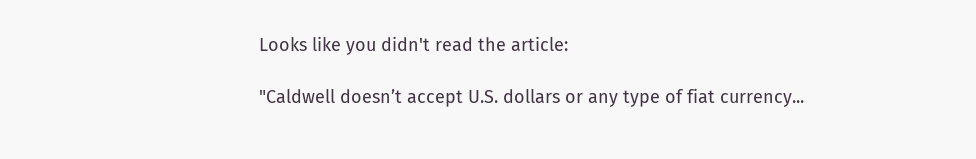Looks like you didn't read the article:

"Caldwell doesn’t accept U.S. dollars or any type of fiat currency...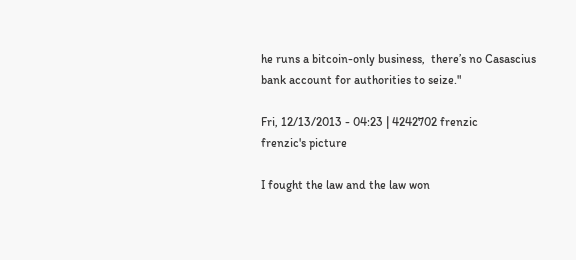he runs a bitcoin-only business,  there’s no Casascius bank account for authorities to seize."

Fri, 12/13/2013 - 04:23 | 4242702 frenzic
frenzic's picture

I fought the law and the law won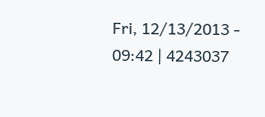Fri, 12/13/2013 - 09:42 | 4243037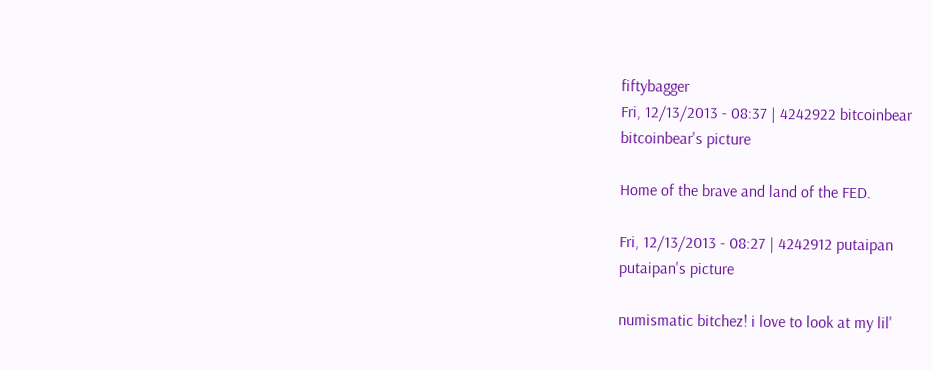fiftybagger
Fri, 12/13/2013 - 08:37 | 4242922 bitcoinbear
bitcoinbear's picture

Home of the brave and land of the FED.

Fri, 12/13/2013 - 08:27 | 4242912 putaipan
putaipan's picture

numismatic bitchez! i love to look at my lil'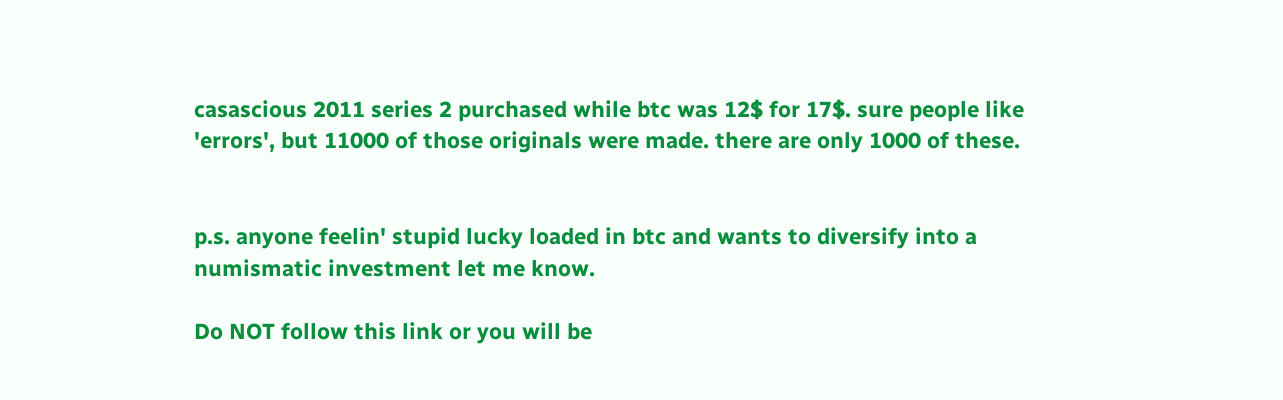casascious 2011 series 2 purchased while btc was 12$ for 17$. sure people like 'errors', but 11000 of those originals were made. there are only 1000 of these.


p.s. anyone feelin' stupid lucky loaded in btc and wants to diversify into a numismatic investment let me know.

Do NOT follow this link or you will be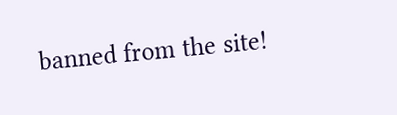banned from the site!